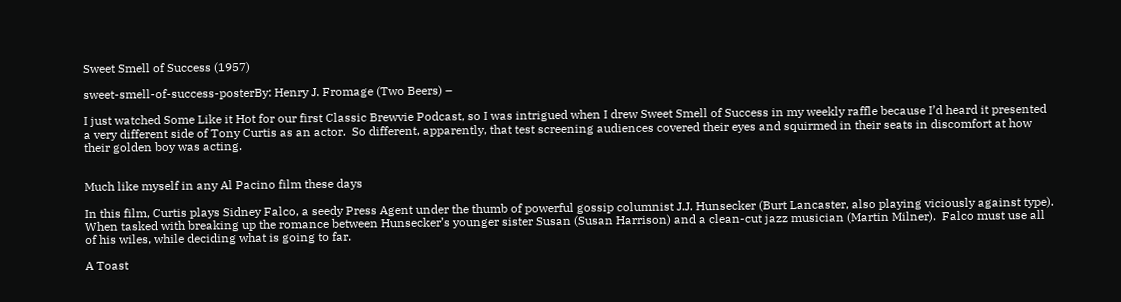Sweet Smell of Success (1957)

sweet-smell-of-success-posterBy: Henry J. Fromage (Two Beers) –

I just watched Some Like it Hot for our first Classic Brewvie Podcast, so I was intrigued when I drew Sweet Smell of Success in my weekly raffle because I’d heard it presented a very different side of Tony Curtis as an actor.  So different, apparently, that test screening audiences covered their eyes and squirmed in their seats in discomfort at how their golden boy was acting.


Much like myself in any Al Pacino film these days

In this film, Curtis plays Sidney Falco, a seedy Press Agent under the thumb of powerful gossip columnist J.J. Hunsecker (Burt Lancaster, also playing viciously against type).  When tasked with breaking up the romance between Hunsecker’s younger sister Susan (Susan Harrison) and a clean-cut jazz musician (Martin Milner).  Falco must use all of his wiles, while deciding what is going to far.

A Toast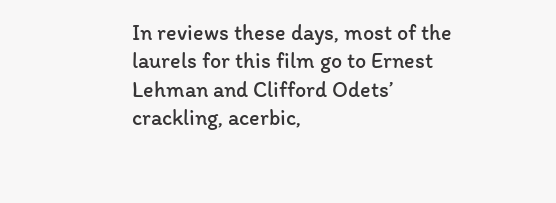In reviews these days, most of the laurels for this film go to Ernest Lehman and Clifford Odets’ crackling, acerbic,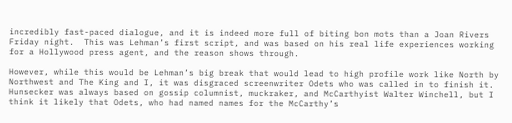incredibly fast-paced dialogue, and it is indeed more full of biting bon mots than a Joan Rivers Friday night.  This was Lehman’s first script, and was based on his real life experiences working for a Hollywood press agent, and the reason shows through.

However, while this would be Lehman’s big break that would lead to high profile work like North by Northwest and The King and I, it was disgraced screenwriter Odets who was called in to finish it.  Hunsecker was always based on gossip columnist, muckraker, and McCarthyist Walter Winchell, but I think it likely that Odets, who had named names for the McCarthy’s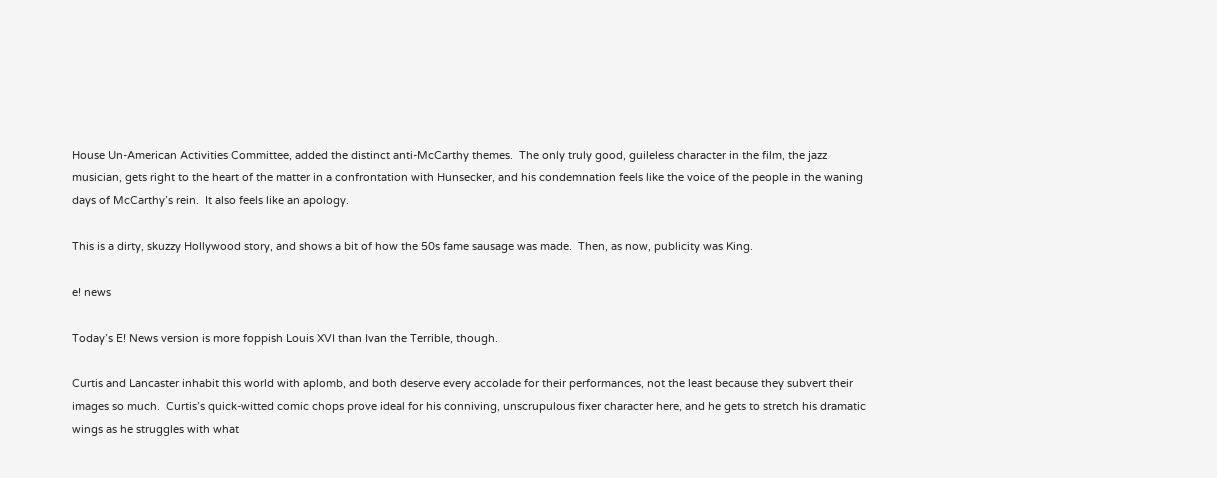House Un-American Activities Committee, added the distinct anti-McCarthy themes.  The only truly good, guileless character in the film, the jazz musician, gets right to the heart of the matter in a confrontation with Hunsecker, and his condemnation feels like the voice of the people in the waning days of McCarthy’s rein.  It also feels like an apology.

This is a dirty, skuzzy Hollywood story, and shows a bit of how the 50s fame sausage was made.  Then, as now, publicity was King.

e! news

Today’s E! News version is more foppish Louis XVI than Ivan the Terrible, though.

Curtis and Lancaster inhabit this world with aplomb, and both deserve every accolade for their performances, not the least because they subvert their images so much.  Curtis’s quick-witted comic chops prove ideal for his conniving, unscrupulous fixer character here, and he gets to stretch his dramatic wings as he struggles with what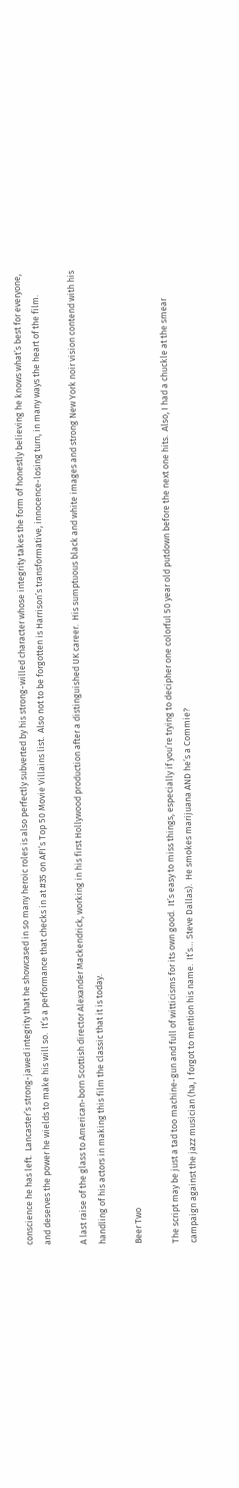conscience he has left.  Lancaster’s strong-jawed integrity that he showcased in so many heroic roles is also perfectly subverted by his strong-willed character whose integrity takes the form of honestly believing he knows what’s best for everyone, and deserves the power he wields to make his will so.  It’s a performance that checks in at #35 on AFI’s Top 50 Movie Villains list.  Also not to be forgotten is Harrison’s transformative, innocence-losing turn, in many ways the heart of the film.

A last raise of the glass to American-born Scottish director Alexander Mackendrick, working in his first Hollywood production after a distinguished UK career.  His sumptuous black and white images and strong New York noir vision contend with his handling of his actors in making this film the classic that it is today.

Beer Two

The script may be just a tad too machine-gun and full of witticisms for its own good.  It’s easy to miss things, especially if you’re trying to decipher one colorful 50 year old putdown before the next one hits.  Also, I had a chuckle at the smear campaign against the jazz musician (ha, I forgot to mention his name.  It’s… Steve Dallas).  He smokes marijuana AND he’s a Commie?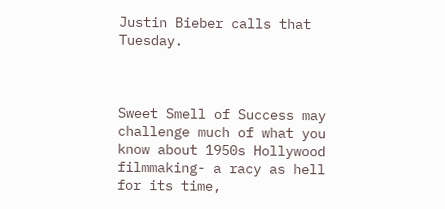Justin Bieber calls that Tuesday.



Sweet Smell of Success may challenge much of what you know about 1950s Hollywood filmmaking- a racy as hell for its time,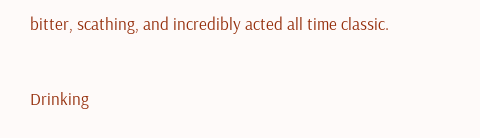bitter, scathing, and incredibly acted all time classic.


Drinking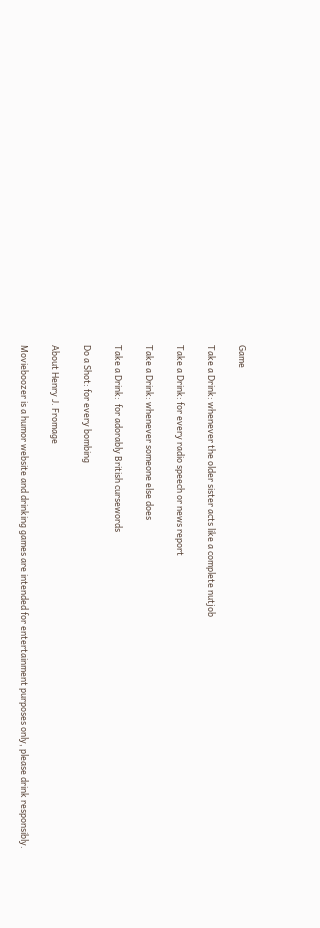Game

Take a Drink: whenever the older sister acts like a complete nutjob

Take a Drink: for every radio speech or news report

Take a Drink: whenever someone else does

Take a Drink:  for adorably British cursewords

Do a Shot: for every bombing

About Henry J. Fromage

Movieboozer is a humor website and drinking games are intended for entertainment purposes only, please drink responsibly.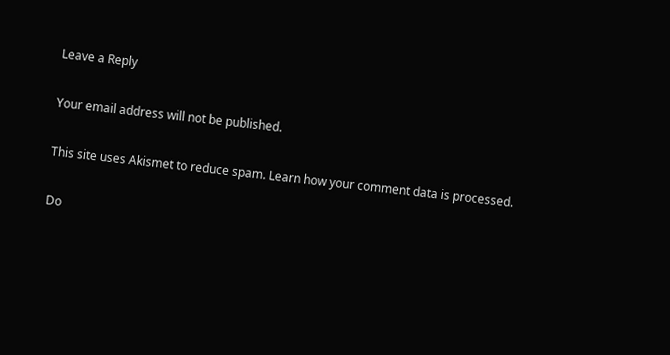Leave a Reply

Your email address will not be published.

This site uses Akismet to reduce spam. Learn how your comment data is processed.

Do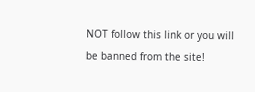NOT follow this link or you will be banned from the site!